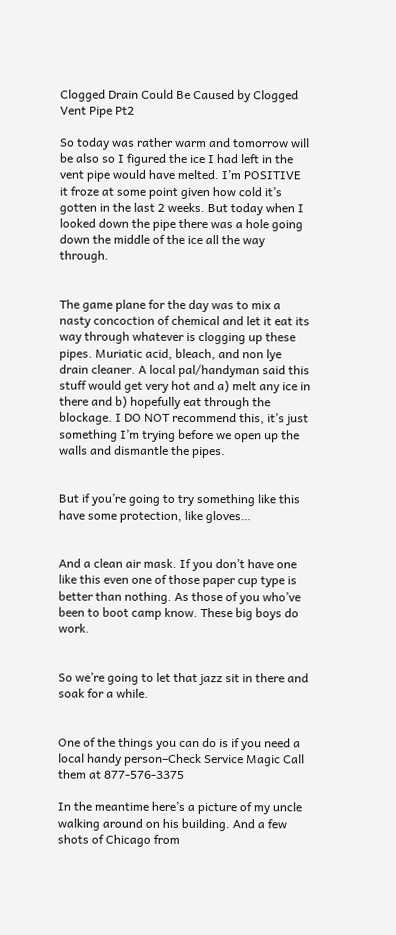Clogged Drain Could Be Caused by Clogged Vent Pipe Pt2

So today was rather warm and tomorrow will be also so I figured the ice I had left in the vent pipe would have melted. I’m POSITIVE it froze at some point given how cold it’s gotten in the last 2 weeks. But today when I looked down the pipe there was a hole going down the middle of the ice all the way through.


The game plane for the day was to mix a nasty concoction of chemical and let it eat its way through whatever is clogging up these pipes. Muriatic acid, bleach, and non lye drain cleaner. A local pal/handyman said this stuff would get very hot and a) melt any ice in there and b) hopefully eat through the blockage. I DO NOT recommend this, it’s just something I’m trying before we open up the walls and dismantle the pipes.


But if you’re going to try something like this have some protection, like gloves…


And a clean air mask. If you don’t have one like this even one of those paper cup type is better than nothing. As those of you who’ve been to boot camp know. These big boys do work.


So we’re going to let that jazz sit in there and soak for a while.


One of the things you can do is if you need a local handy person–Check Service Magic Call them at 877-576-3375

In the meantime here’s a picture of my uncle walking around on his building. And a few shots of Chicago from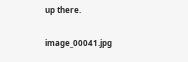up there.

image_00041.jpg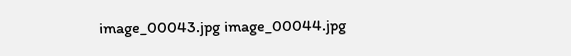image_00043.jpg image_00044.jpg